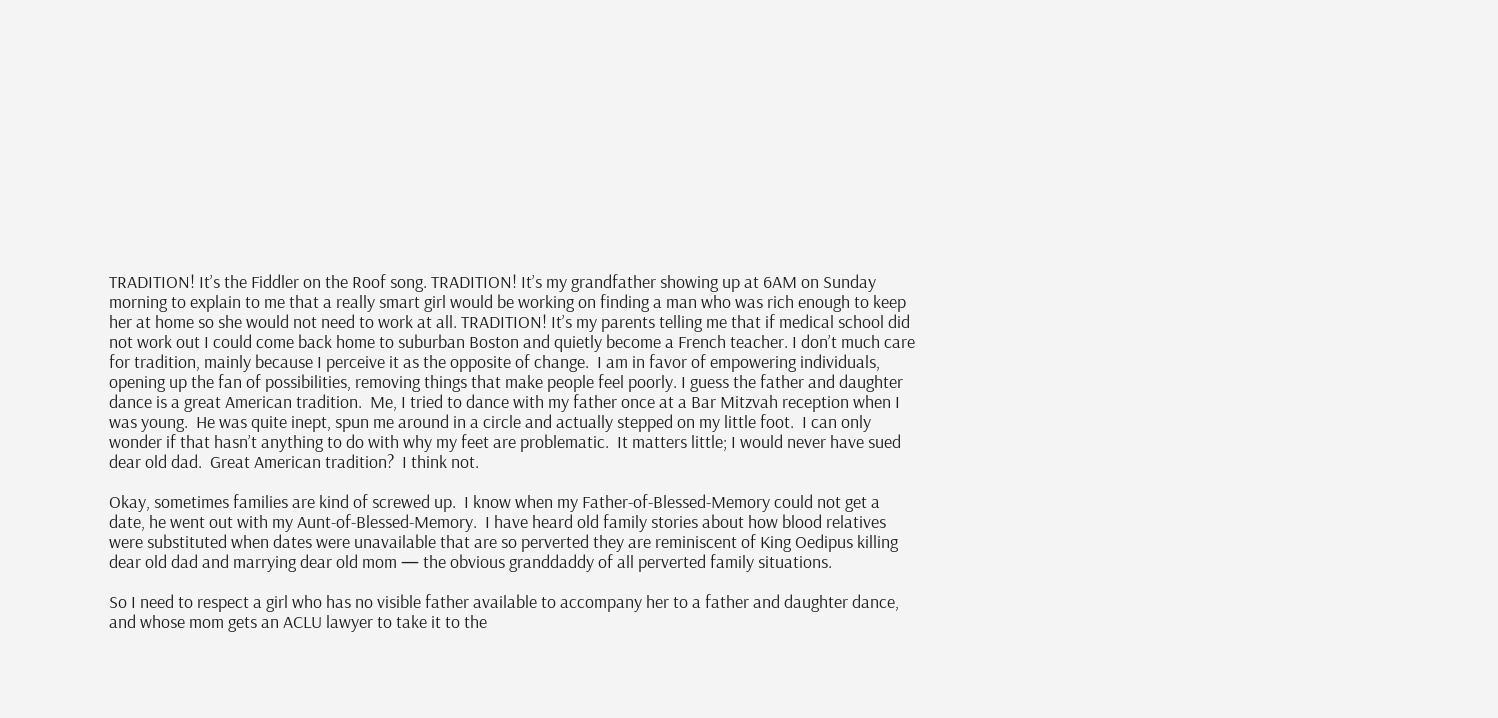TRADITION! It’s the Fiddler on the Roof song. TRADITION! It’s my grandfather showing up at 6AM on Sunday morning to explain to me that a really smart girl would be working on finding a man who was rich enough to keep her at home so she would not need to work at all. TRADITION! It’s my parents telling me that if medical school did not work out I could come back home to suburban Boston and quietly become a French teacher. I don’t much care for tradition, mainly because I perceive it as the opposite of change.  I am in favor of empowering individuals, opening up the fan of possibilities, removing things that make people feel poorly. I guess the father and daughter dance is a great American tradition.  Me, I tried to dance with my father once at a Bar Mitzvah reception when I was young.  He was quite inept, spun me around in a circle and actually stepped on my little foot.  I can only wonder if that hasn’t anything to do with why my feet are problematic.  It matters little; I would never have sued dear old dad.  Great American tradition?  I think not.

Okay, sometimes families are kind of screwed up.  I know when my Father-of-Blessed-Memory could not get a date, he went out with my Aunt-of-Blessed-Memory.  I have heard old family stories about how blood relatives were substituted when dates were unavailable that are so perverted they are reminiscent of King Oedipus killing dear old dad and marrying dear old mom — the obvious granddaddy of all perverted family situations.

So I need to respect a girl who has no visible father available to accompany her to a father and daughter dance, and whose mom gets an ACLU lawyer to take it to the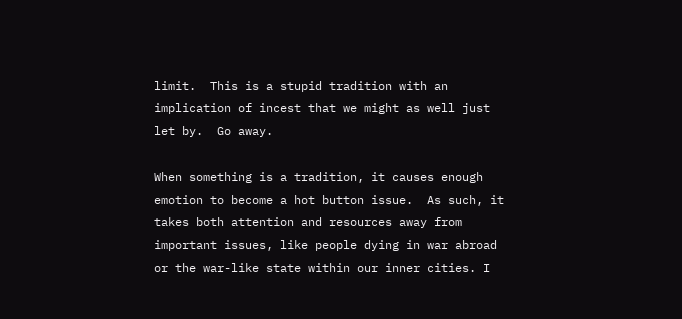limit.  This is a stupid tradition with an implication of incest that we might as well just let by.  Go away.

When something is a tradition, it causes enough emotion to become a hot button issue.  As such, it takes both attention and resources away from important issues, like people dying in war abroad or the war-like state within our inner cities. I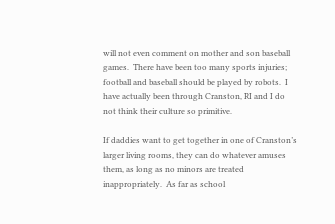will not even comment on mother and son baseball games.  There have been too many sports injuries; football and baseball should be played by robots.  I have actually been through Cranston, RI and I do not think their culture so primitive.

If daddies want to get together in one of Cranston’s larger living rooms, they can do whatever amuses them, as long as no minors are treated inappropriately.  As far as school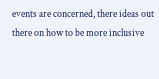events are concerned, there ideas out there on how to be more inclusive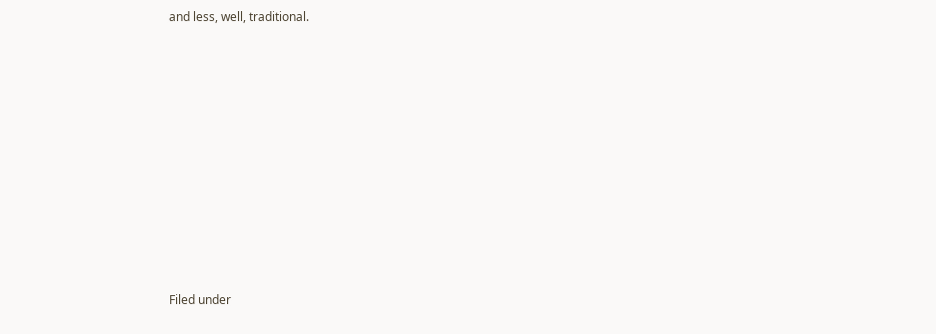and less, well, traditional.











Filed under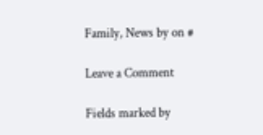Family, News by on #

Leave a Comment

Fields marked by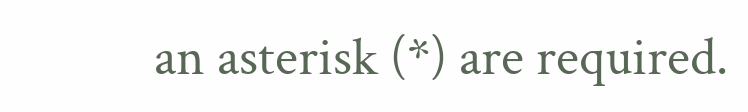an asterisk (*) are required.